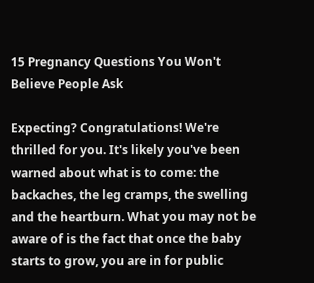15 Pregnancy Questions You Won't Believe People Ask

Expecting? Congratulations! We're thrilled for you. It's likely you've been warned about what is to come: the backaches, the leg cramps, the swelling and the heartburn. What you may not be aware of is the fact that once the baby starts to grow, you are in for public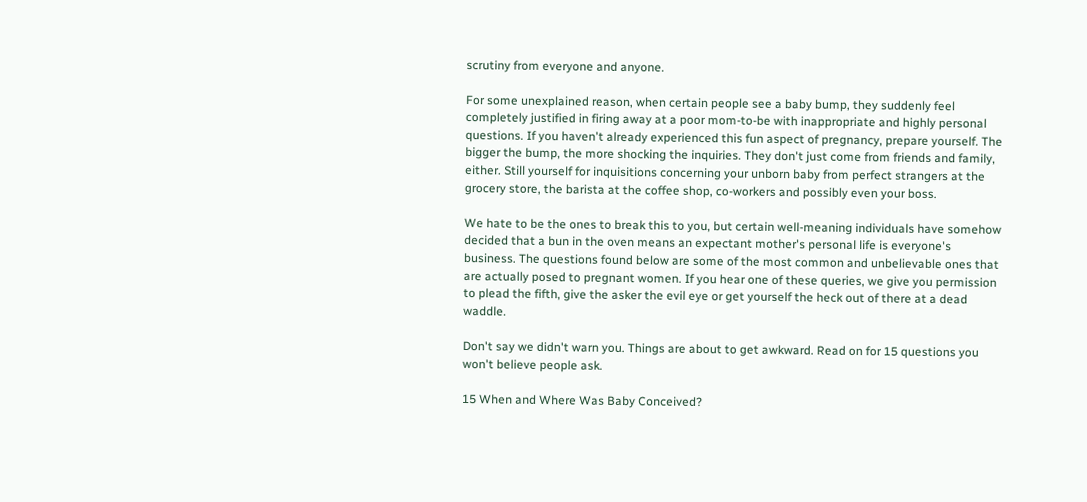scrutiny from everyone and anyone.

For some unexplained reason, when certain people see a baby bump, they suddenly feel completely justified in firing away at a poor mom-to-be with inappropriate and highly personal questions. If you haven't already experienced this fun aspect of pregnancy, prepare yourself. The bigger the bump, the more shocking the inquiries. They don't just come from friends and family, either. Still yourself for inquisitions concerning your unborn baby from perfect strangers at the grocery store, the barista at the coffee shop, co-workers and possibly even your boss.

We hate to be the ones to break this to you, but certain well-meaning individuals have somehow decided that a bun in the oven means an expectant mother's personal life is everyone's business. The questions found below are some of the most common and unbelievable ones that are actually posed to pregnant women. If you hear one of these queries, we give you permission to plead the fifth, give the asker the evil eye or get yourself the heck out of there at a dead waddle.

Don't say we didn't warn you. Things are about to get awkward. Read on for 15 questions you won't believe people ask.

15 When and Where Was Baby Conceived?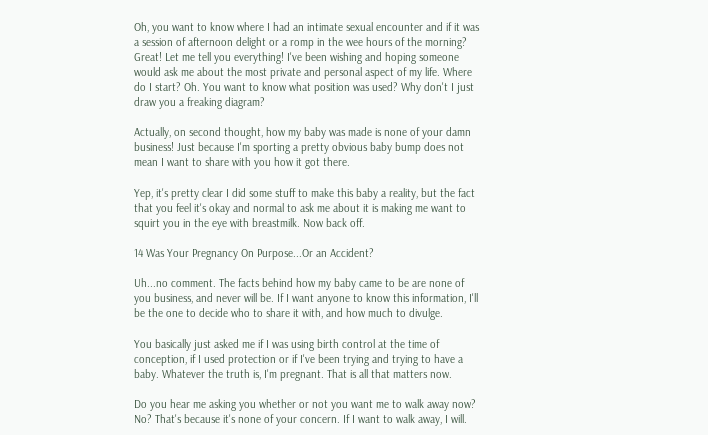Oh, you want to know where I had an intimate sexual encounter and if it was a session of afternoon delight or a romp in the wee hours of the morning? Great! Let me tell you everything! I've been wishing and hoping someone would ask me about the most private and personal aspect of my life. Where do I start? Oh. You want to know what position was used? Why don't I just draw you a freaking diagram?

Actually, on second thought, how my baby was made is none of your damn business! Just because I'm sporting a pretty obvious baby bump does not mean I want to share with you how it got there.

Yep, it's pretty clear I did some stuff to make this baby a reality, but the fact that you feel it's okay and normal to ask me about it is making me want to squirt you in the eye with breastmilk. Now back off.

14 Was Your Pregnancy On Purpose...Or an Accident?

Uh...no comment. The facts behind how my baby came to be are none of you business, and never will be. If I want anyone to know this information, I'll be the one to decide who to share it with, and how much to divulge.

You basically just asked me if I was using birth control at the time of conception, if I used protection or if I've been trying and trying to have a baby. Whatever the truth is, I'm pregnant. That is all that matters now.

Do you hear me asking you whether or not you want me to walk away now? No? That's because it's none of your concern. If I want to walk away, I will.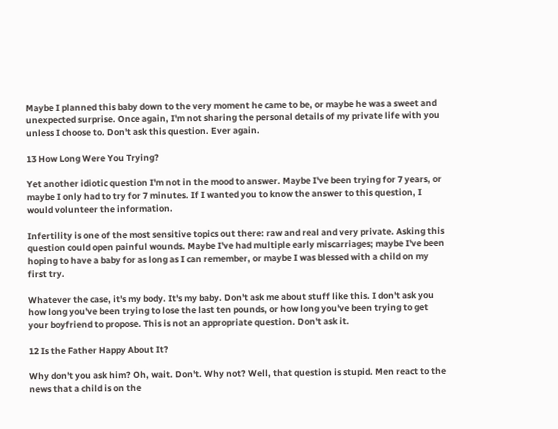Maybe I planned this baby down to the very moment he came to be, or maybe he was a sweet and unexpected surprise. Once again, I'm not sharing the personal details of my private life with you unless I choose to. Don't ask this question. Ever again.

13 How Long Were You Trying?

Yet another idiotic question I'm not in the mood to answer. Maybe I've been trying for 7 years, or maybe I only had to try for 7 minutes. If I wanted you to know the answer to this question, I would volunteer the information.

Infertility is one of the most sensitive topics out there: raw and real and very private. Asking this question could open painful wounds. Maybe I've had multiple early miscarriages; maybe I've been hoping to have a baby for as long as I can remember, or maybe I was blessed with a child on my first try.

Whatever the case, it's my body. It's my baby. Don't ask me about stuff like this. I don't ask you how long you've been trying to lose the last ten pounds, or how long you've been trying to get your boyfriend to propose. This is not an appropriate question. Don't ask it.

12 Is the Father Happy About It?

Why don't you ask him? Oh, wait. Don't. Why not? Well, that question is stupid. Men react to the news that a child is on the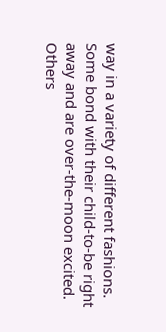way in a variety of different fashions. Some bond with their child-to-be right away and are over-the-moon excited. Others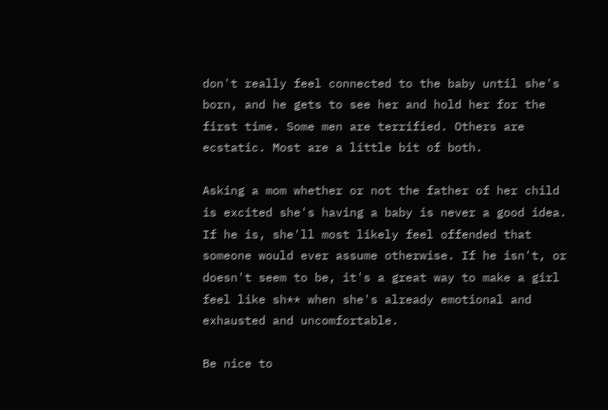don't really feel connected to the baby until she's born, and he gets to see her and hold her for the first time. Some men are terrified. Others are ecstatic. Most are a little bit of both.

Asking a mom whether or not the father of her child is excited she's having a baby is never a good idea. If he is, she'll most likely feel offended that someone would ever assume otherwise. If he isn't, or doesn't seem to be, it's a great way to make a girl feel like sh** when she's already emotional and exhausted and uncomfortable.

Be nice to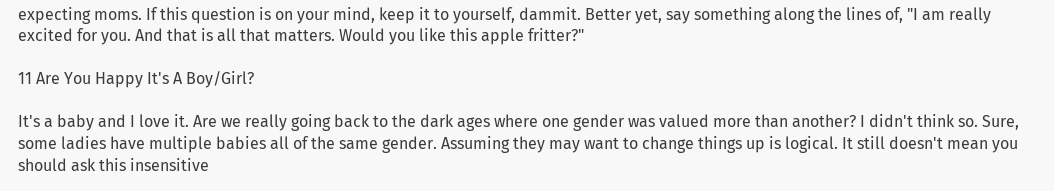expecting moms. If this question is on your mind, keep it to yourself, dammit. Better yet, say something along the lines of, "I am really excited for you. And that is all that matters. Would you like this apple fritter?"

11 Are You Happy It's A Boy/Girl?

It's a baby and I love it. Are we really going back to the dark ages where one gender was valued more than another? I didn't think so. Sure, some ladies have multiple babies all of the same gender. Assuming they may want to change things up is logical. It still doesn't mean you should ask this insensitive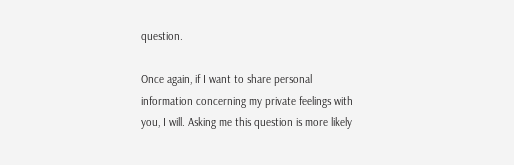question.

Once again, if I want to share personal information concerning my private feelings with you, I will. Asking me this question is more likely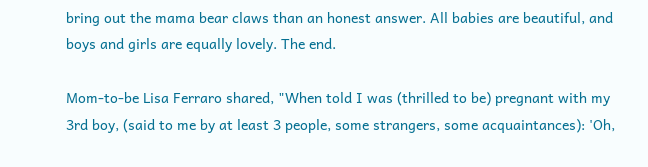bring out the mama bear claws than an honest answer. All babies are beautiful, and boys and girls are equally lovely. The end.

Mom-to-be Lisa Ferraro shared, "When told I was (thrilled to be) pregnant with my 3rd boy, (said to me by at least 3 people, some strangers, some acquaintances): 'Oh,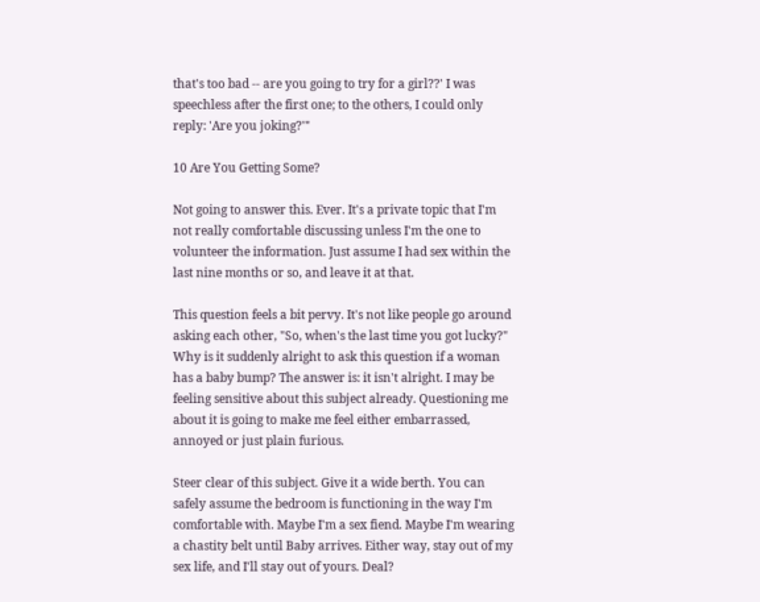that's too bad -- are you going to try for a girl??' I was speechless after the first one; to the others, I could only reply: 'Are you joking?'"

10 Are You Getting Some?

Not going to answer this. Ever. It's a private topic that I'm not really comfortable discussing unless I'm the one to volunteer the information. Just assume I had sex within the last nine months or so, and leave it at that.

This question feels a bit pervy. It's not like people go around asking each other, "So, when's the last time you got lucky?" Why is it suddenly alright to ask this question if a woman has a baby bump? The answer is: it isn't alright. I may be feeling sensitive about this subject already. Questioning me about it is going to make me feel either embarrassed, annoyed or just plain furious.

Steer clear of this subject. Give it a wide berth. You can safely assume the bedroom is functioning in the way I'm comfortable with. Maybe I'm a sex fiend. Maybe I'm wearing a chastity belt until Baby arrives. Either way, stay out of my sex life, and I'll stay out of yours. Deal?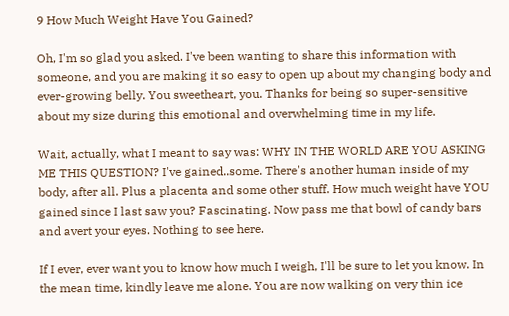9 How Much Weight Have You Gained?

Oh, I'm so glad you asked. I've been wanting to share this information with someone, and you are making it so easy to open up about my changing body and ever-growing belly. You sweetheart, you. Thanks for being so super-sensitive about my size during this emotional and overwhelming time in my life.

Wait, actually, what I meant to say was: WHY IN THE WORLD ARE YOU ASKING ME THIS QUESTION? I've gained..some. There's another human inside of my body, after all. Plus a placenta and some other stuff. How much weight have YOU gained since I last saw you? Fascinating. Now pass me that bowl of candy bars and avert your eyes. Nothing to see here.

If I ever, ever want you to know how much I weigh, I'll be sure to let you know. In the mean time, kindly leave me alone. You are now walking on very thin ice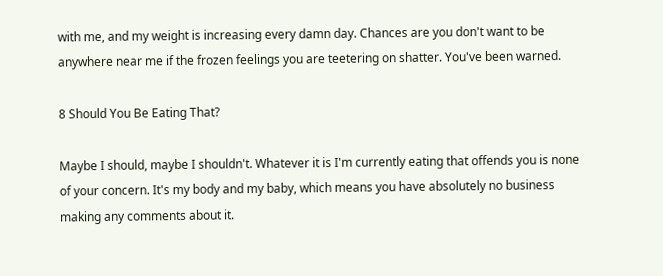with me, and my weight is increasing every damn day. Chances are you don't want to be anywhere near me if the frozen feelings you are teetering on shatter. You've been warned.

8 Should You Be Eating That?

Maybe I should, maybe I shouldn't. Whatever it is I'm currently eating that offends you is none of your concern. It's my body and my baby, which means you have absolutely no business making any comments about it.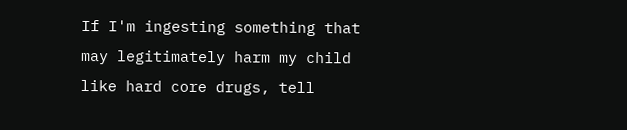If I'm ingesting something that may legitimately harm my child like hard core drugs, tell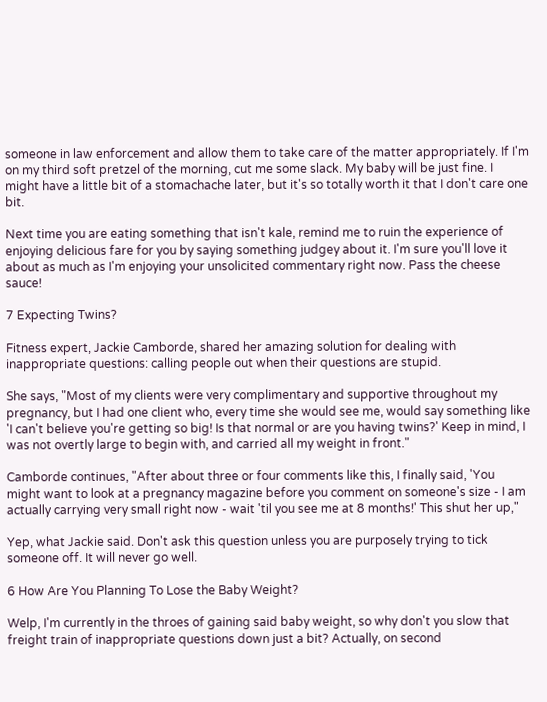someone in law enforcement and allow them to take care of the matter appropriately. If I'm on my third soft pretzel of the morning, cut me some slack. My baby will be just fine. I might have a little bit of a stomachache later, but it's so totally worth it that I don't care one bit.

Next time you are eating something that isn't kale, remind me to ruin the experience of enjoying delicious fare for you by saying something judgey about it. I'm sure you'll love it about as much as I'm enjoying your unsolicited commentary right now. Pass the cheese sauce!

7 Expecting Twins?

Fitness expert, Jackie Camborde, shared her amazing solution for dealing with inappropriate questions: calling people out when their questions are stupid.

She says, "Most of my clients were very complimentary and supportive throughout my pregnancy, but I had one client who, every time she would see me, would say something like 'I can't believe you're getting so big! Is that normal or are you having twins?' Keep in mind, I was not overtly large to begin with, and carried all my weight in front."

Camborde continues, "After about three or four comments like this, I finally said, 'You might want to look at a pregnancy magazine before you comment on someone's size - I am actually carrying very small right now - wait 'til you see me at 8 months!' This shut her up,"

Yep, what Jackie said. Don't ask this question unless you are purposely trying to tick someone off. It will never go well.

6 How Are You Planning To Lose the Baby Weight?

Welp, I'm currently in the throes of gaining said baby weight, so why don't you slow that freight train of inappropriate questions down just a bit? Actually, on second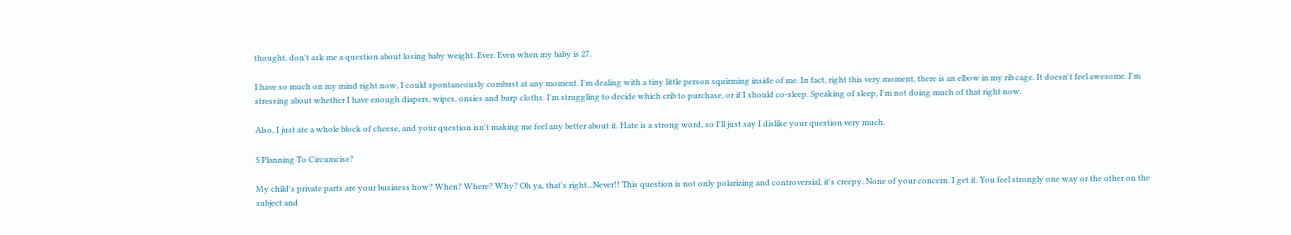thought, don't ask me a question about losing baby weight. Ever. Even when my baby is 27.

I have so much on my mind right now, I could spontaneously combust at any moment. I'm dealing with a tiny little person squirming inside of me. In fact, right this very moment, there is an elbow in my rib cage. It doesn't feel awesome. I'm stressing about whether I have enough diapers, wipes, onsies and burp cloths. I'm struggling to decide which crib to purchase, or if I should co-sleep. Speaking of sleep, I'm not doing much of that right now.

Also, I just ate a whole block of cheese, and your question isn't making me feel any better about it. Hate is a strong word, so I'll just say I dislike your question very much.

5 Planning To Circumcise?

My child's private parts are your business how? When? Where? Why? Oh ya, that's right...Never!! This question is not only polarizing and controversial, it's creepy. None of your concern. I get it. You feel strongly one way or the other on the subject and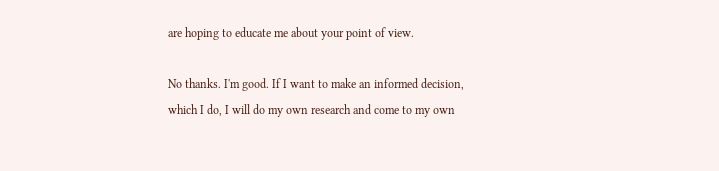are hoping to educate me about your point of view.

No thanks. I'm good. If I want to make an informed decision, which I do, I will do my own research and come to my own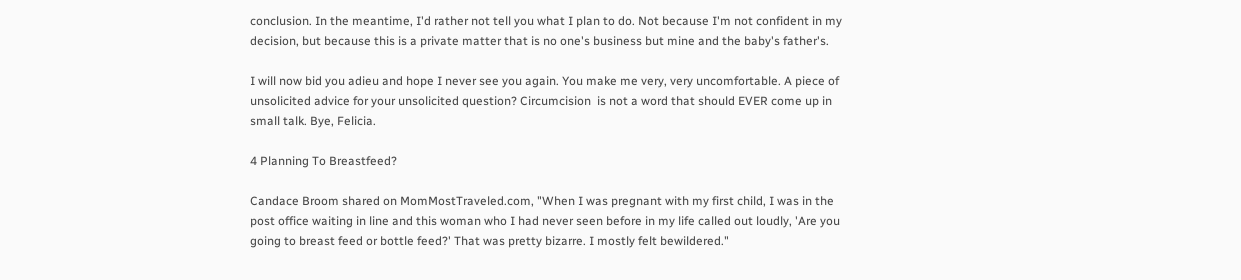conclusion. In the meantime, I'd rather not tell you what I plan to do. Not because I'm not confident in my decision, but because this is a private matter that is no one's business but mine and the baby's father's.

I will now bid you adieu and hope I never see you again. You make me very, very uncomfortable. A piece of unsolicited advice for your unsolicited question? Circumcision  is not a word that should EVER come up in small talk. Bye, Felicia.

4 Planning To Breastfeed?

Candace Broom shared on MomMostTraveled.com, "When I was pregnant with my first child, I was in the post office waiting in line and this woman who I had never seen before in my life called out loudly, 'Are you going to breast feed or bottle feed?' That was pretty bizarre. I mostly felt bewildered."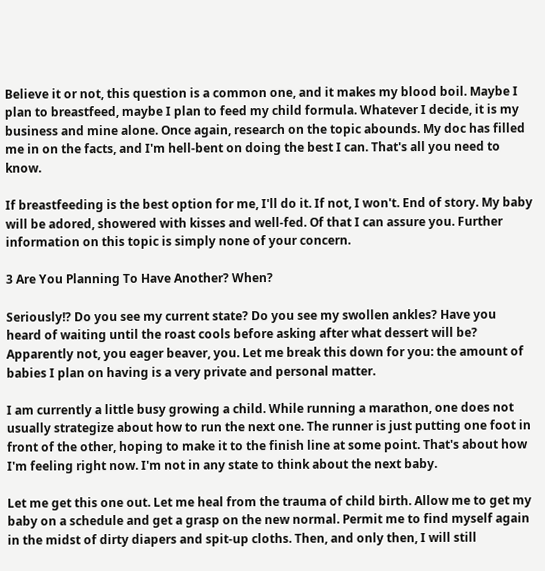Believe it or not, this question is a common one, and it makes my blood boil. Maybe I plan to breastfeed, maybe I plan to feed my child formula. Whatever I decide, it is my business and mine alone. Once again, research on the topic abounds. My doc has filled me in on the facts, and I'm hell-bent on doing the best I can. That's all you need to know.

If breastfeeding is the best option for me, I'll do it. If not, I won't. End of story. My baby will be adored, showered with kisses and well-fed. Of that I can assure you. Further information on this topic is simply none of your concern.

3 Are You Planning To Have Another? When?

Seriously!? Do you see my current state? Do you see my swollen ankles? Have you heard of waiting until the roast cools before asking after what dessert will be? Apparently not, you eager beaver, you. Let me break this down for you: the amount of babies I plan on having is a very private and personal matter.

I am currently a little busy growing a child. While running a marathon, one does not usually strategize about how to run the next one. The runner is just putting one foot in front of the other, hoping to make it to the finish line at some point. That's about how I'm feeling right now. I'm not in any state to think about the next baby.

Let me get this one out. Let me heal from the trauma of child birth. Allow me to get my baby on a schedule and get a grasp on the new normal. Permit me to find myself again in the midst of dirty diapers and spit-up cloths. Then, and only then, I will still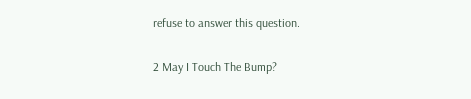refuse to answer this question.

2 May I Touch The Bump?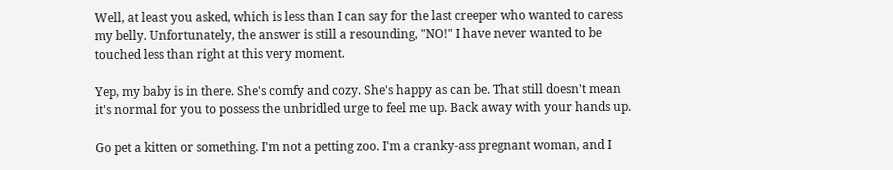Well, at least you asked, which is less than I can say for the last creeper who wanted to caress my belly. Unfortunately, the answer is still a resounding, "NO!" I have never wanted to be touched less than right at this very moment.

Yep, my baby is in there. She's comfy and cozy. She's happy as can be. That still doesn't mean it's normal for you to possess the unbridled urge to feel me up. Back away with your hands up.

Go pet a kitten or something. I'm not a petting zoo. I'm a cranky-ass pregnant woman, and I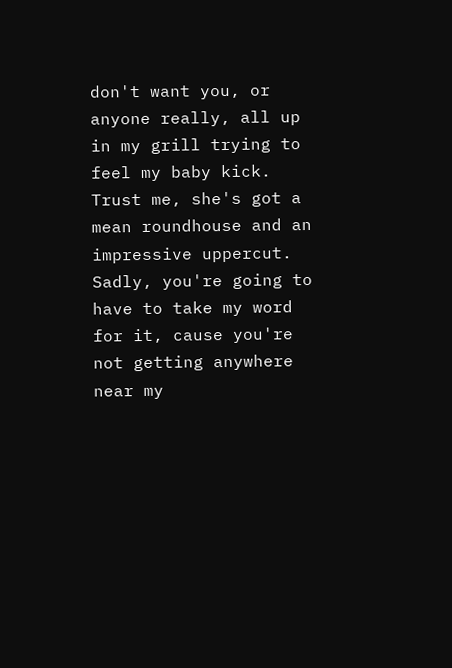don't want you, or anyone really, all up in my grill trying to feel my baby kick. Trust me, she's got a mean roundhouse and an impressive uppercut. Sadly, you're going to have to take my word for it, cause you're not getting anywhere near my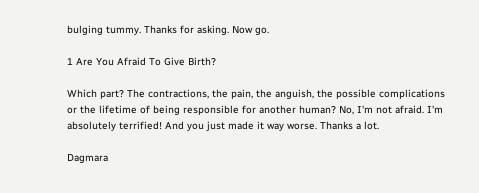bulging tummy. Thanks for asking. Now go.

1 Are You Afraid To Give Birth?

Which part? The contractions, the pain, the anguish, the possible complications or the lifetime of being responsible for another human? No, I'm not afraid. I'm absolutely terrified! And you just made it way worse. Thanks a lot.

Dagmara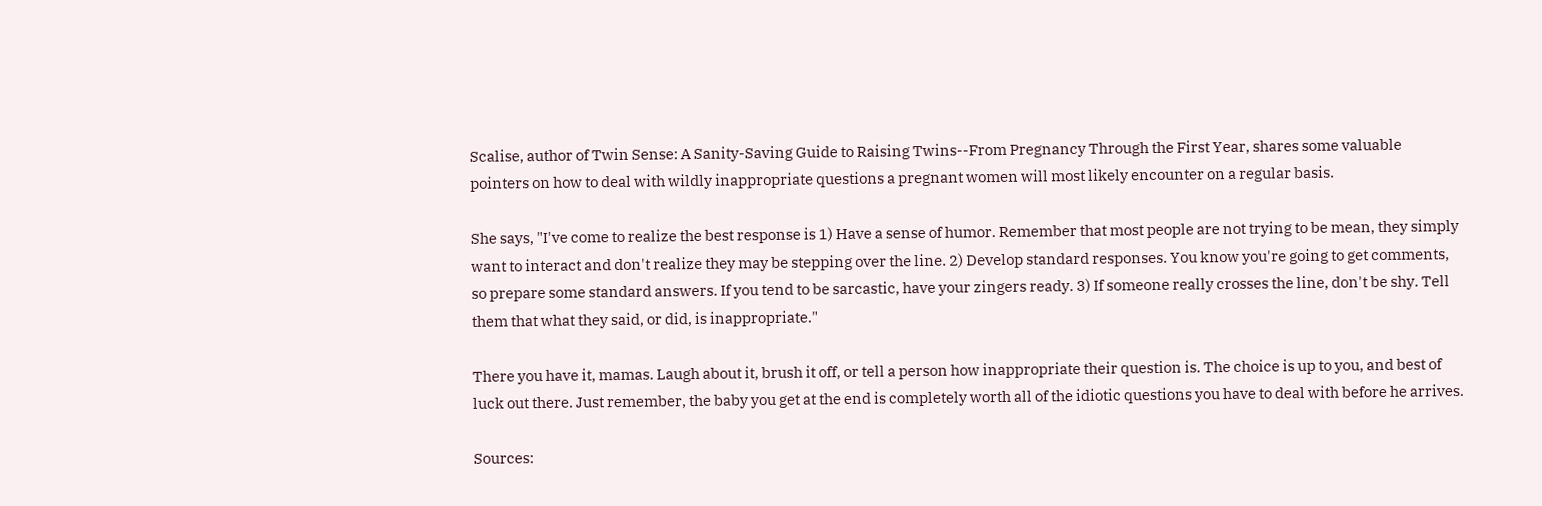Scalise, author of Twin Sense: A Sanity-Saving Guide to Raising Twins--From Pregnancy Through the First Year, shares some valuable pointers on how to deal with wildly inappropriate questions a pregnant women will most likely encounter on a regular basis.

She says, "I've come to realize the best response is 1) Have a sense of humor. Remember that most people are not trying to be mean, they simply want to interact and don't realize they may be stepping over the line. 2) Develop standard responses. You know you're going to get comments, so prepare some standard answers. If you tend to be sarcastic, have your zingers ready. 3) If someone really crosses the line, don't be shy. Tell them that what they said, or did, is inappropriate."

There you have it, mamas. Laugh about it, brush it off, or tell a person how inappropriate their question is. The choice is up to you, and best of luck out there. Just remember, the baby you get at the end is completely worth all of the idiotic questions you have to deal with before he arrives.

Sources: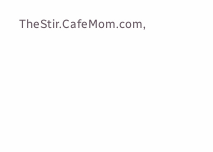TheStir.CafeMom.com,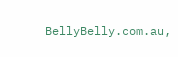BellyBelly.com.au,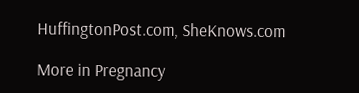HuffingtonPost.com, SheKnows.com

More in Pregnancy